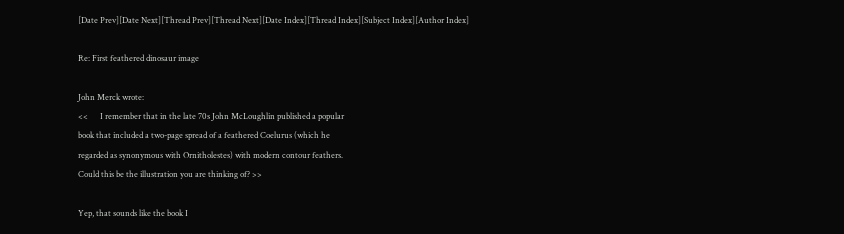[Date Prev][Date Next][Thread Prev][Thread Next][Date Index][Thread Index][Subject Index][Author Index]

Re: First feathered dinosaur image

John Merck wrote:
<<      I remember that in the late 70s John McLoughlin published a popular
book that included a two-page spread of a feathered Coelurus (which he
regarded as synonymous with Ornitholestes) with modern contour feathers.
Could this be the illustration you are thinking of? >>

Yep, that sounds like the book I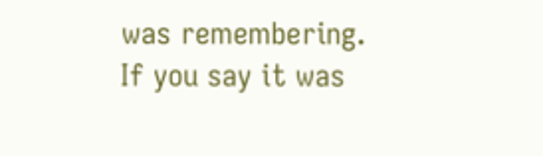was remembering. If you say it was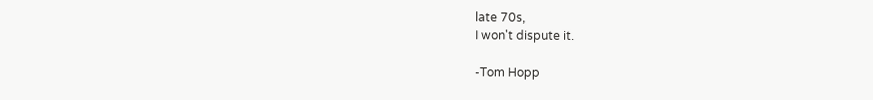late 70s,
I won't dispute it.

-Tom Hopp